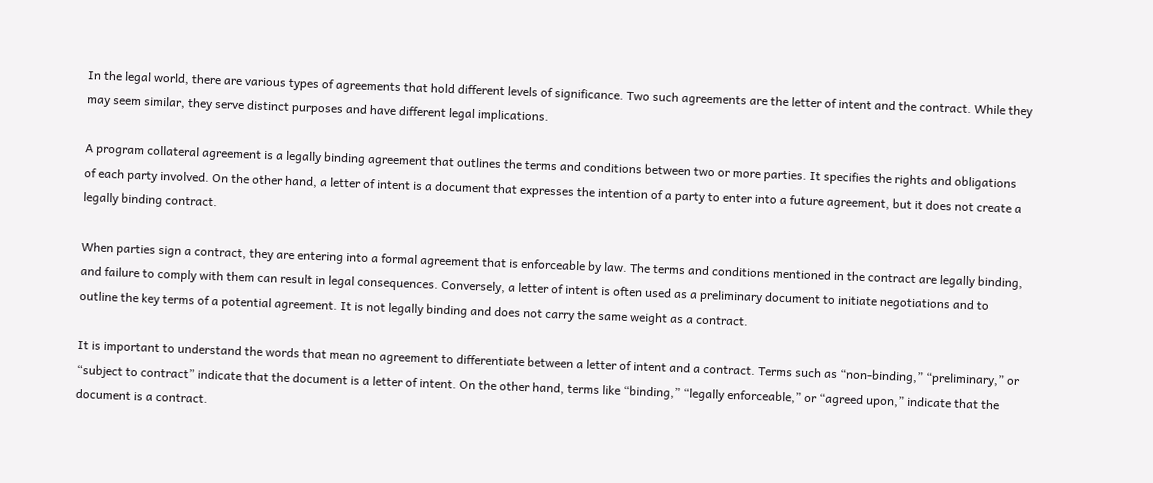In the legal world, there are various types of agreements that hold different levels of significance. Two such agreements are the letter of intent and the contract. While they may seem similar, they serve distinct purposes and have different legal implications.

A program collateral agreement is a legally binding agreement that outlines the terms and conditions between two or more parties. It specifies the rights and obligations of each party involved. On the other hand, a letter of intent is a document that expresses the intention of a party to enter into a future agreement, but it does not create a legally binding contract.

When parties sign a contract, they are entering into a formal agreement that is enforceable by law. The terms and conditions mentioned in the contract are legally binding, and failure to comply with them can result in legal consequences. Conversely, a letter of intent is often used as a preliminary document to initiate negotiations and to outline the key terms of a potential agreement. It is not legally binding and does not carry the same weight as a contract.

It is important to understand the words that mean no agreement to differentiate between a letter of intent and a contract. Terms such as “non-binding,” “preliminary,” or “subject to contract” indicate that the document is a letter of intent. On the other hand, terms like “binding,” “legally enforceable,” or “agreed upon,” indicate that the document is a contract.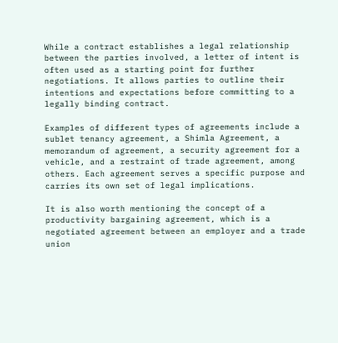While a contract establishes a legal relationship between the parties involved, a letter of intent is often used as a starting point for further negotiations. It allows parties to outline their intentions and expectations before committing to a legally binding contract.

Examples of different types of agreements include a sublet tenancy agreement, a Shimla Agreement, a memorandum of agreement, a security agreement for a vehicle, and a restraint of trade agreement, among others. Each agreement serves a specific purpose and carries its own set of legal implications.

It is also worth mentioning the concept of a productivity bargaining agreement, which is a negotiated agreement between an employer and a trade union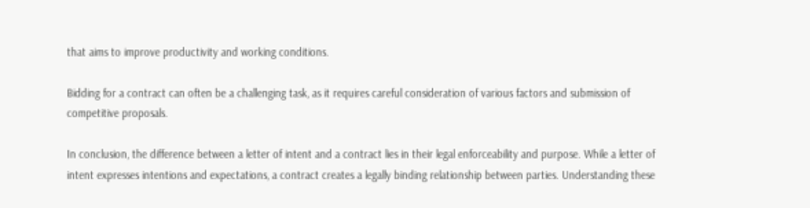that aims to improve productivity and working conditions.

Bidding for a contract can often be a challenging task, as it requires careful consideration of various factors and submission of competitive proposals.

In conclusion, the difference between a letter of intent and a contract lies in their legal enforceability and purpose. While a letter of intent expresses intentions and expectations, a contract creates a legally binding relationship between parties. Understanding these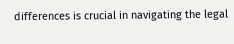differences is crucial in navigating the legal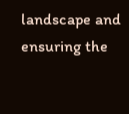landscape and ensuring the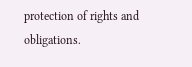protection of rights and obligations.